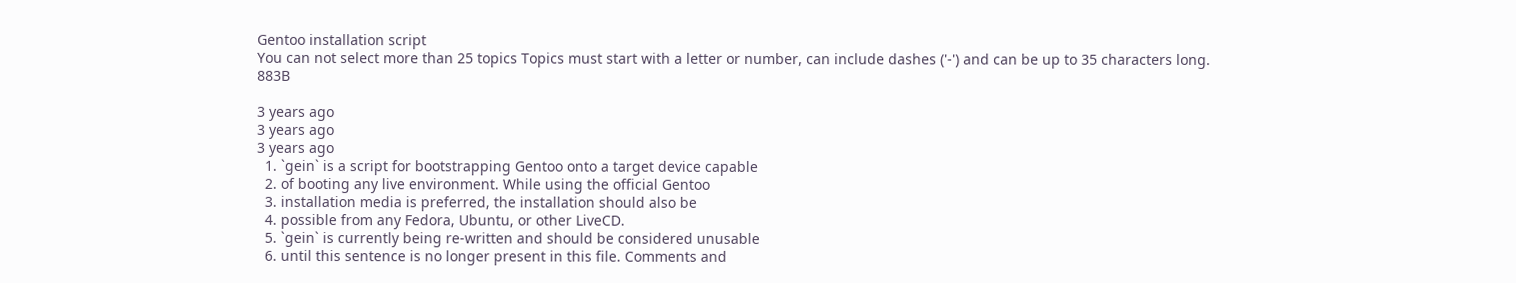Gentoo installation script
You can not select more than 25 topics Topics must start with a letter or number, can include dashes ('-') and can be up to 35 characters long. 883B

3 years ago
3 years ago
3 years ago
  1. `gein` is a script for bootstrapping Gentoo onto a target device capable
  2. of booting any live environment. While using the official Gentoo
  3. installation media is preferred, the installation should also be
  4. possible from any Fedora, Ubuntu, or other LiveCD.
  5. `gein` is currently being re-written and should be considered unusable
  6. until this sentence is no longer present in this file. Comments and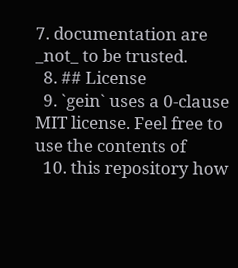7. documentation are _not_ to be trusted.
  8. ## License
  9. `gein` uses a 0-clause MIT license. Feel free to use the contents of
  10. this repository how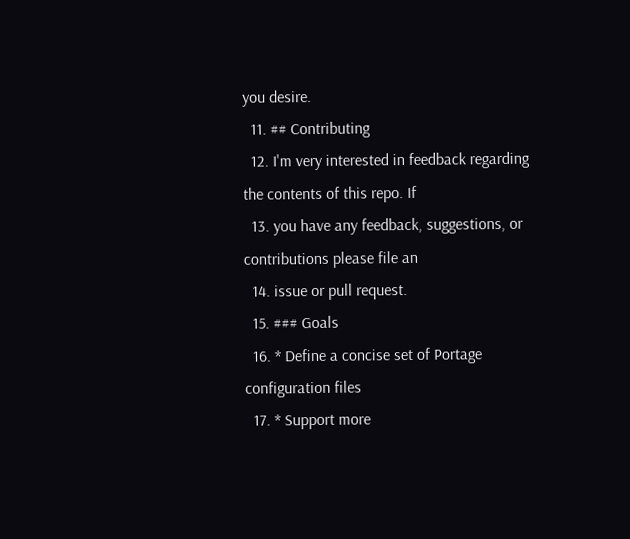you desire.
  11. ## Contributing
  12. I'm very interested in feedback regarding the contents of this repo. If
  13. you have any feedback, suggestions, or contributions please file an
  14. issue or pull request.
  15. ### Goals
  16. * Define a concise set of Portage configuration files
  17. * Support more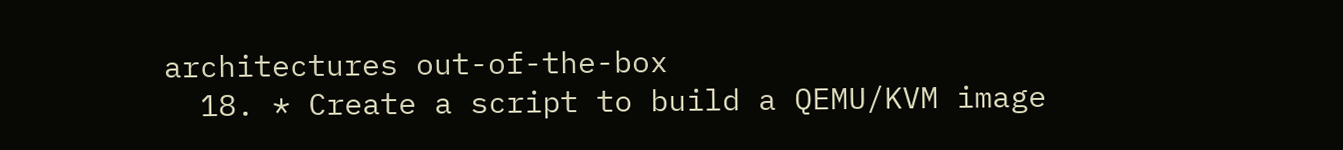architectures out-of-the-box
  18. * Create a script to build a QEMU/KVM image